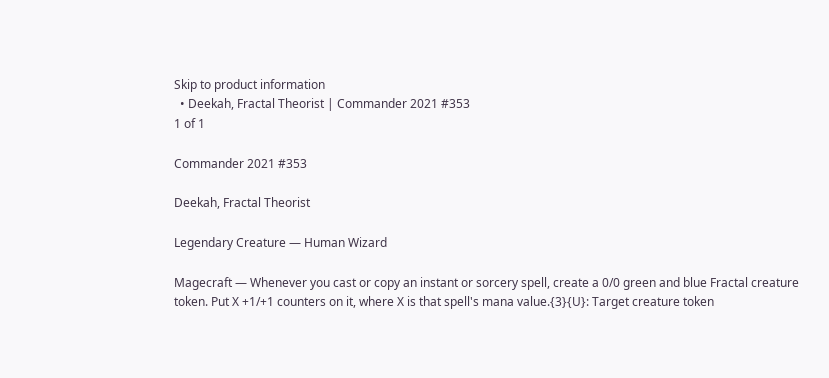Skip to product information
  • Deekah, Fractal Theorist | Commander 2021 #353
1 of 1

Commander 2021 #353

Deekah, Fractal Theorist

Legendary Creature — Human Wizard

Magecraft — Whenever you cast or copy an instant or sorcery spell, create a 0/0 green and blue Fractal creature token. Put X +1/+1 counters on it, where X is that spell's mana value.{3}{U}: Target creature token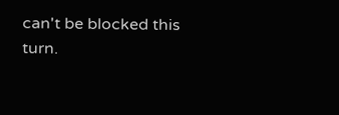can't be blocked this turn.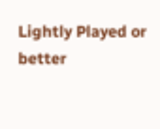Lightly Played or better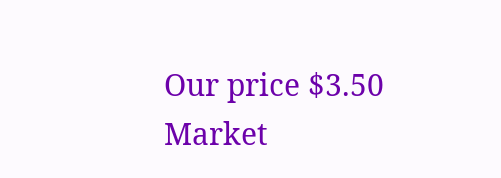Our price $3.50
Market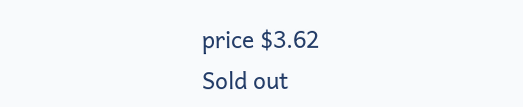price $3.62
Sold out